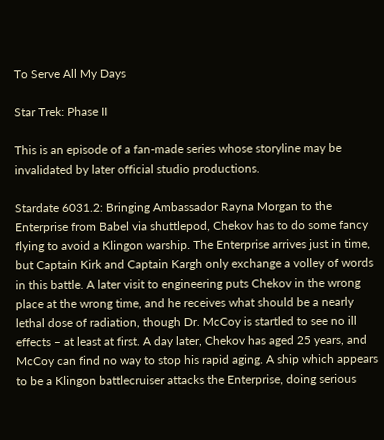To Serve All My Days

Star Trek: Phase II

This is an episode of a fan-made series whose storyline may be invalidated by later official studio productions.

Stardate 6031.2: Bringing Ambassador Rayna Morgan to the Enterprise from Babel via shuttlepod, Chekov has to do some fancy flying to avoid a Klingon warship. The Enterprise arrives just in time, but Captain Kirk and Captain Kargh only exchange a volley of words in this battle. A later visit to engineering puts Chekov in the wrong place at the wrong time, and he receives what should be a nearly lethal dose of radiation, though Dr. McCoy is startled to see no ill effects – at least at first. A day later, Chekov has aged 25 years, and McCoy can find no way to stop his rapid aging. A ship which appears to be a Klingon battlecruiser attacks the Enterprise, doing serious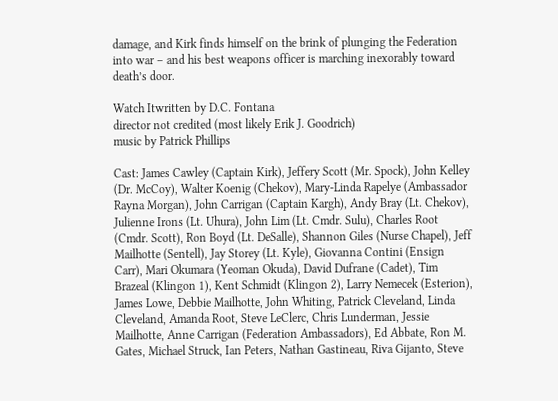damage, and Kirk finds himself on the brink of plunging the Federation into war – and his best weapons officer is marching inexorably toward death’s door.

Watch Itwritten by D.C. Fontana
director not credited (most likely Erik J. Goodrich)
music by Patrick Phillips

Cast: James Cawley (Captain Kirk), Jeffery Scott (Mr. Spock), John Kelley (Dr. McCoy), Walter Koenig (Chekov), Mary-Linda Rapelye (Ambassador Rayna Morgan), John Carrigan (Captain Kargh), Andy Bray (Lt. Chekov), Julienne Irons (Lt. Uhura), John Lim (Lt. Cmdr. Sulu), Charles Root (Cmdr. Scott), Ron Boyd (Lt. DeSalle), Shannon Giles (Nurse Chapel), Jeff Mailhotte (Sentell), Jay Storey (Lt. Kyle), Giovanna Contini (Ensign Carr), Mari Okumara (Yeoman Okuda), David Dufrane (Cadet), Tim Brazeal (Klingon 1), Kent Schmidt (Klingon 2), Larry Nemecek (Esterion), James Lowe, Debbie Mailhotte, John Whiting, Patrick Cleveland, Linda Cleveland, Amanda Root, Steve LeClerc, Chris Lunderman, Jessie Mailhotte, Anne Carrigan (Federation Ambassadors), Ed Abbate, Ron M. Gates, Michael Struck, Ian Peters, Nathan Gastineau, Riva Gijanto, Steve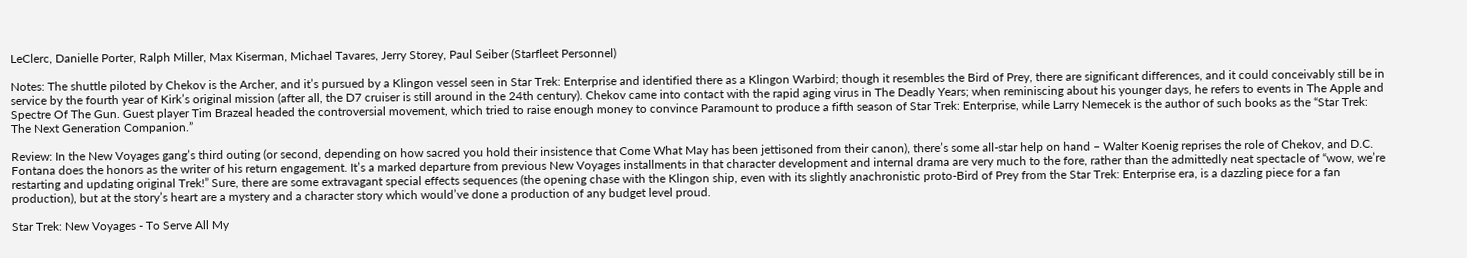LeClerc, Danielle Porter, Ralph Miller, Max Kiserman, Michael Tavares, Jerry Storey, Paul Seiber (Starfleet Personnel)

Notes: The shuttle piloted by Chekov is the Archer, and it’s pursued by a Klingon vessel seen in Star Trek: Enterprise and identified there as a Klingon Warbird; though it resembles the Bird of Prey, there are significant differences, and it could conceivably still be in service by the fourth year of Kirk’s original mission (after all, the D7 cruiser is still around in the 24th century). Chekov came into contact with the rapid aging virus in The Deadly Years; when reminiscing about his younger days, he refers to events in The Apple and Spectre Of The Gun. Guest player Tim Brazeal headed the controversial movement, which tried to raise enough money to convince Paramount to produce a fifth season of Star Trek: Enterprise, while Larry Nemecek is the author of such books as the “Star Trek: The Next Generation Companion.”

Review: In the New Voyages gang’s third outing (or second, depending on how sacred you hold their insistence that Come What May has been jettisoned from their canon), there’s some all-star help on hand – Walter Koenig reprises the role of Chekov, and D.C. Fontana does the honors as the writer of his return engagement. It’s a marked departure from previous New Voyages installments in that character development and internal drama are very much to the fore, rather than the admittedly neat spectacle of “wow, we’re restarting and updating original Trek!” Sure, there are some extravagant special effects sequences (the opening chase with the Klingon ship, even with its slightly anachronistic proto-Bird of Prey from the Star Trek: Enterprise era, is a dazzling piece for a fan production), but at the story’s heart are a mystery and a character story which would’ve done a production of any budget level proud.

Star Trek: New Voyages - To Serve All My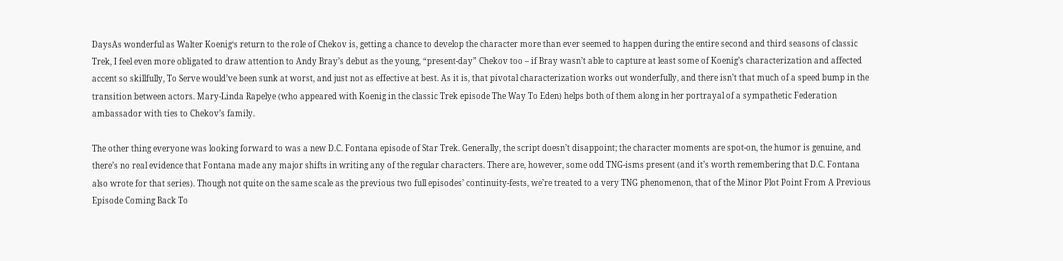DaysAs wonderful as Walter Koenig‘s return to the role of Chekov is, getting a chance to develop the character more than ever seemed to happen during the entire second and third seasons of classic Trek, I feel even more obligated to draw attention to Andy Bray’s debut as the young, “present-day” Chekov too – if Bray wasn’t able to capture at least some of Koenig’s characterization and affected accent so skillfully, To Serve would’ve been sunk at worst, and just not as effective at best. As it is, that pivotal characterization works out wonderfully, and there isn’t that much of a speed bump in the transition between actors. Mary-Linda Rapelye (who appeared with Koenig in the classic Trek episode The Way To Eden) helps both of them along in her portrayal of a sympathetic Federation ambassador with ties to Chekov’s family.

The other thing everyone was looking forward to was a new D.C. Fontana episode of Star Trek. Generally, the script doesn’t disappoint; the character moments are spot-on, the humor is genuine, and there’s no real evidence that Fontana made any major shifts in writing any of the regular characters. There are, however, some odd TNG-isms present (and it’s worth remembering that D.C. Fontana also wrote for that series). Though not quite on the same scale as the previous two full episodes’ continuity-fests, we’re treated to a very TNG phenomenon, that of the Minor Plot Point From A Previous Episode Coming Back To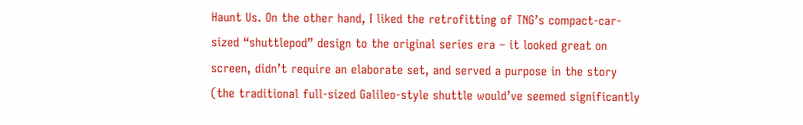Haunt Us. On the other hand, I liked the retrofitting of TNG’s compact-car-sized “shuttlepod” design to the original series era – it looked great on screen, didn’t require an elaborate set, and served a purpose in the story (the traditional full-sized Galileo-style shuttle would’ve seemed significantly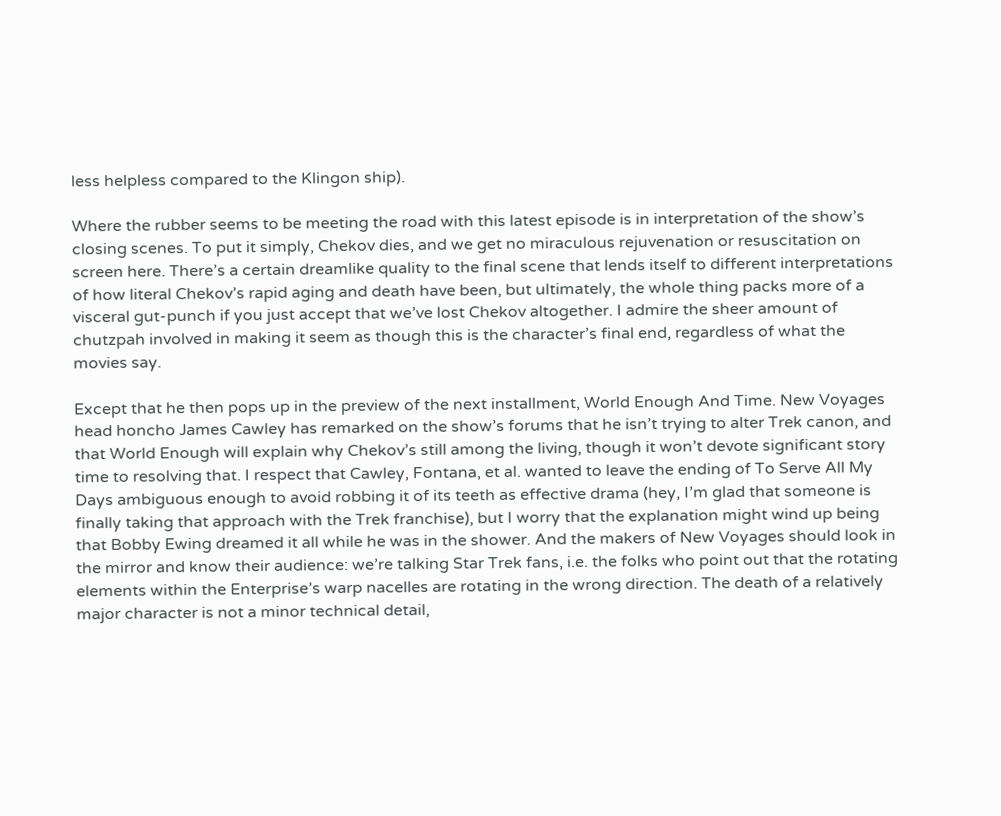less helpless compared to the Klingon ship).

Where the rubber seems to be meeting the road with this latest episode is in interpretation of the show’s closing scenes. To put it simply, Chekov dies, and we get no miraculous rejuvenation or resuscitation on screen here. There’s a certain dreamlike quality to the final scene that lends itself to different interpretations of how literal Chekov’s rapid aging and death have been, but ultimately, the whole thing packs more of a visceral gut-punch if you just accept that we’ve lost Chekov altogether. I admire the sheer amount of chutzpah involved in making it seem as though this is the character’s final end, regardless of what the movies say.

Except that he then pops up in the preview of the next installment, World Enough And Time. New Voyages head honcho James Cawley has remarked on the show’s forums that he isn’t trying to alter Trek canon, and that World Enough will explain why Chekov’s still among the living, though it won’t devote significant story time to resolving that. I respect that Cawley, Fontana, et al. wanted to leave the ending of To Serve All My Days ambiguous enough to avoid robbing it of its teeth as effective drama (hey, I’m glad that someone is finally taking that approach with the Trek franchise), but I worry that the explanation might wind up being that Bobby Ewing dreamed it all while he was in the shower. And the makers of New Voyages should look in the mirror and know their audience: we’re talking Star Trek fans, i.e. the folks who point out that the rotating elements within the Enterprise’s warp nacelles are rotating in the wrong direction. The death of a relatively major character is not a minor technical detail,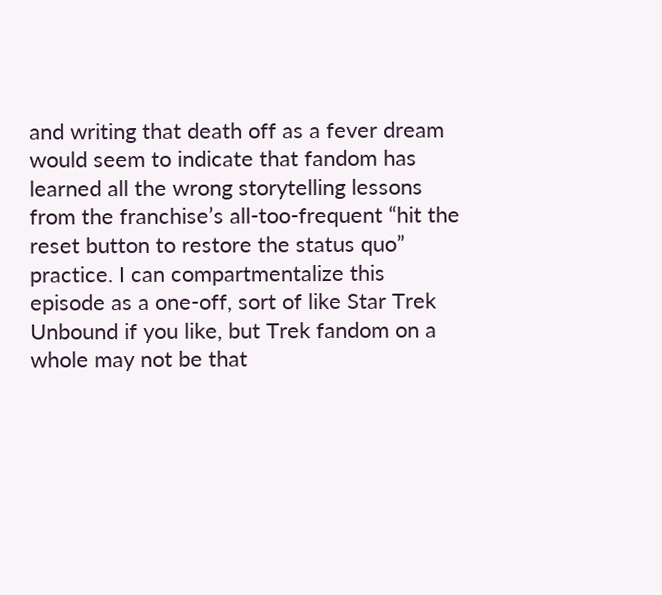and writing that death off as a fever dream would seem to indicate that fandom has learned all the wrong storytelling lessons from the franchise’s all-too-frequent “hit the reset button to restore the status quo” practice. I can compartmentalize this episode as a one-off, sort of like Star Trek Unbound if you like, but Trek fandom on a whole may not be that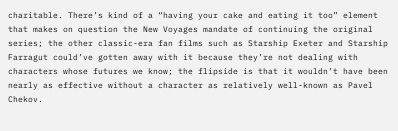charitable. There’s kind of a “having your cake and eating it too” element that makes on question the New Voyages mandate of continuing the original series; the other classic-era fan films such as Starship Exeter and Starship Farragut could’ve gotten away with it because they’re not dealing with characters whose futures we know; the flipside is that it wouldn’t have been nearly as effective without a character as relatively well-known as Pavel Chekov.